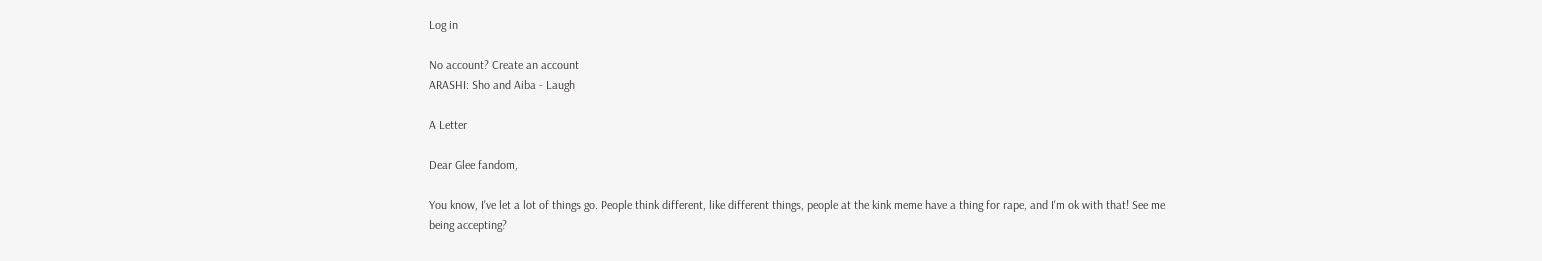Log in

No account? Create an account
ARASHI: Sho and Aiba - Laugh

A Letter

Dear Glee fandom,

You know, I've let a lot of things go. People think different, like different things, people at the kink meme have a thing for rape, and I'm ok with that! See me being accepting?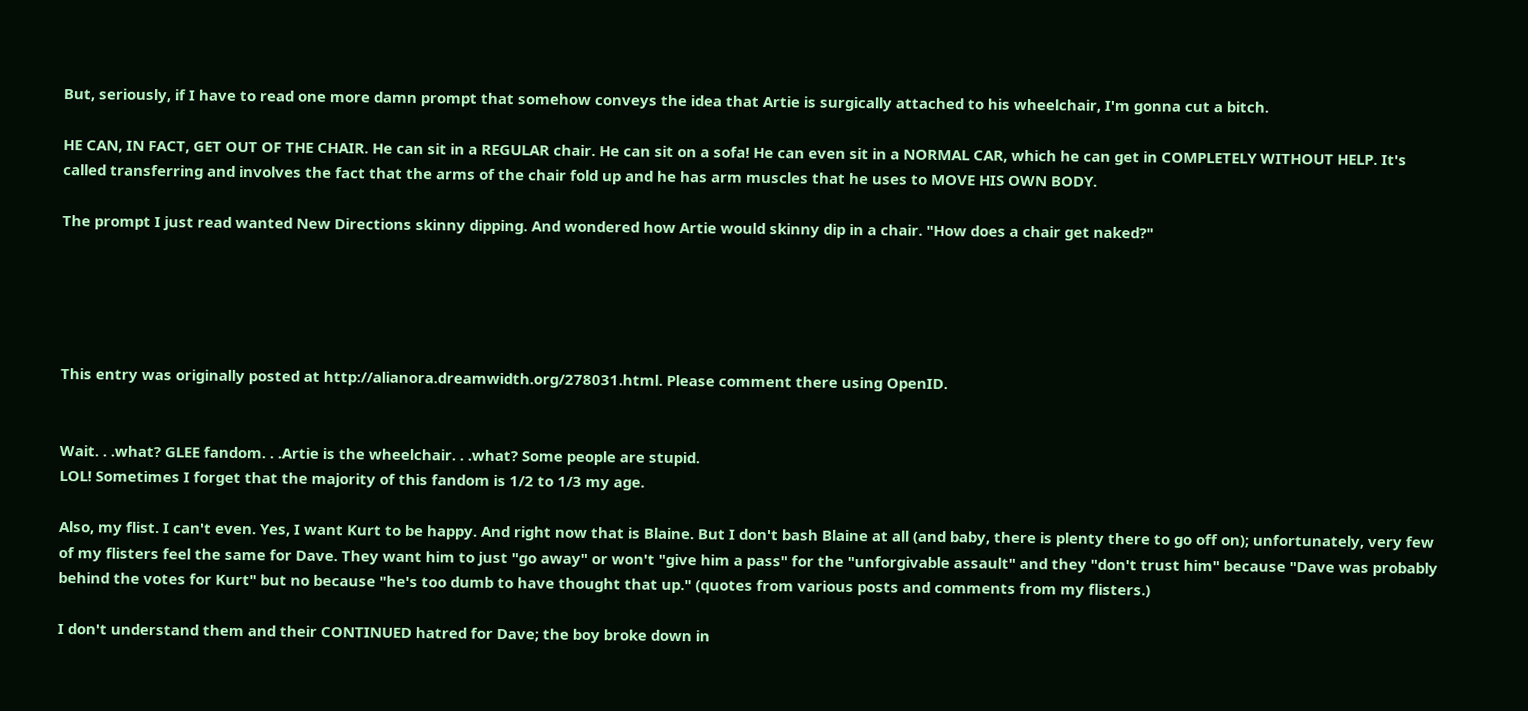But, seriously, if I have to read one more damn prompt that somehow conveys the idea that Artie is surgically attached to his wheelchair, I'm gonna cut a bitch.

HE CAN, IN FACT, GET OUT OF THE CHAIR. He can sit in a REGULAR chair. He can sit on a sofa! He can even sit in a NORMAL CAR, which he can get in COMPLETELY WITHOUT HELP. It's called transferring and involves the fact that the arms of the chair fold up and he has arm muscles that he uses to MOVE HIS OWN BODY.

The prompt I just read wanted New Directions skinny dipping. And wondered how Artie would skinny dip in a chair. "How does a chair get naked?"





This entry was originally posted at http://alianora.dreamwidth.org/278031.html. Please comment there using OpenID.


Wait. . .what? GLEE fandom. . .Artie is the wheelchair. . .what? Some people are stupid.
LOL! Sometimes I forget that the majority of this fandom is 1/2 to 1/3 my age.

Also, my flist. I can't even. Yes, I want Kurt to be happy. And right now that is Blaine. But I don't bash Blaine at all (and baby, there is plenty there to go off on); unfortunately, very few of my flisters feel the same for Dave. They want him to just "go away" or won't "give him a pass" for the "unforgivable assault" and they "don't trust him" because "Dave was probably behind the votes for Kurt" but no because "he's too dumb to have thought that up." (quotes from various posts and comments from my flisters.)

I don't understand them and their CONTINUED hatred for Dave; the boy broke down in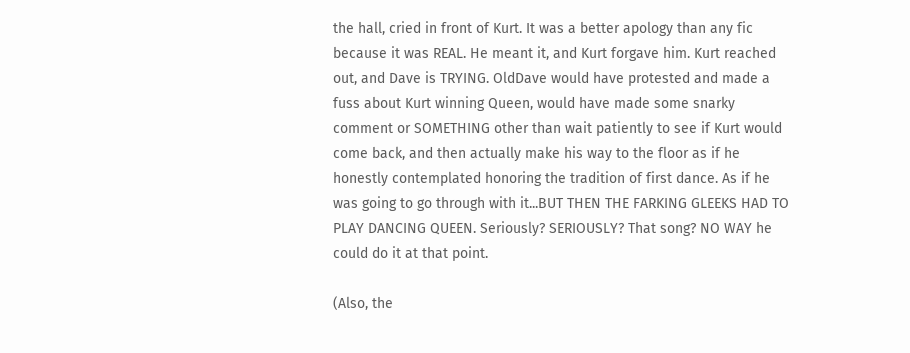the hall, cried in front of Kurt. It was a better apology than any fic because it was REAL. He meant it, and Kurt forgave him. Kurt reached out, and Dave is TRYING. OldDave would have protested and made a fuss about Kurt winning Queen, would have made some snarky comment or SOMETHING other than wait patiently to see if Kurt would come back, and then actually make his way to the floor as if he honestly contemplated honoring the tradition of first dance. As if he was going to go through with it...BUT THEN THE FARKING GLEEKS HAD TO PLAY DANCING QUEEN. Seriously? SERIOUSLY? That song? NO WAY he could do it at that point.

(Also, the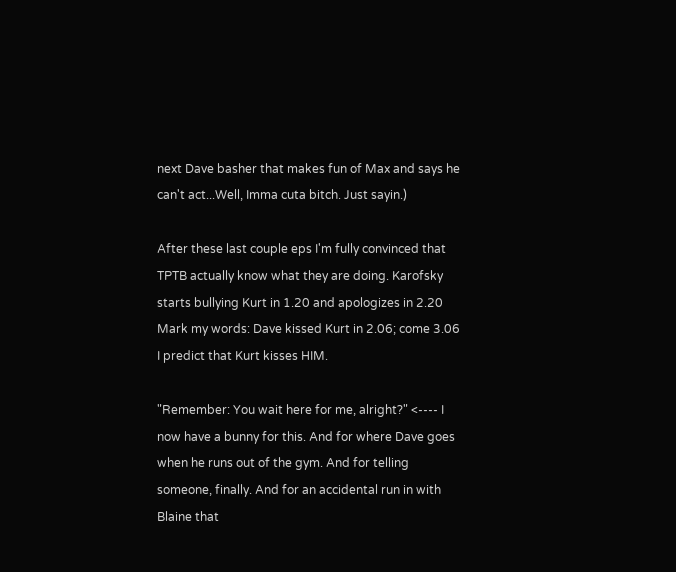next Dave basher that makes fun of Max and says he can't act...Well, Imma cuta bitch. Just sayin.)

After these last couple eps I'm fully convinced that TPTB actually know what they are doing. Karofsky starts bullying Kurt in 1.20 and apologizes in 2.20 Mark my words: Dave kissed Kurt in 2.06; come 3.06 I predict that Kurt kisses HIM.

"Remember: You wait here for me, alright?" <---- I now have a bunny for this. And for where Dave goes when he runs out of the gym. And for telling someone, finally. And for an accidental run in with Blaine that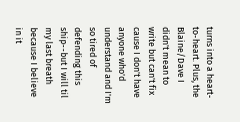turns into a heart-to-heart. Plus, the Blaine/Dave I didn't mean to write but can't fix cause I don't have anyone who'd understand and I'm so tired of defending this ship--but I will til my last breath because I believe in it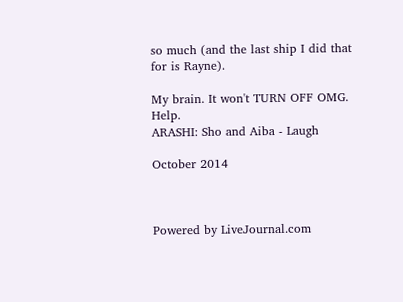so much (and the last ship I did that for is Rayne).

My brain. It won't TURN OFF OMG. Help.
ARASHI: Sho and Aiba - Laugh

October 2014



Powered by LiveJournal.com